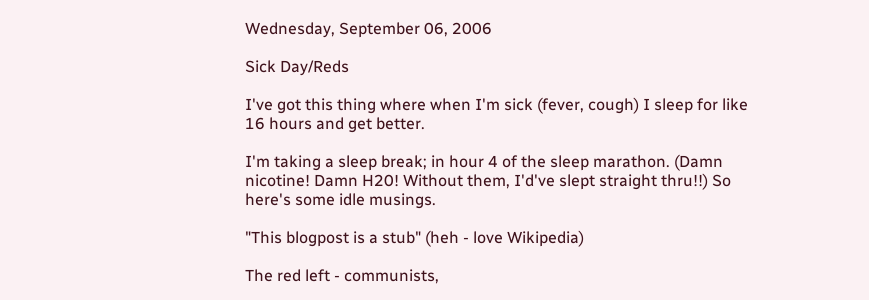Wednesday, September 06, 2006

Sick Day/Reds

I've got this thing where when I'm sick (fever, cough) I sleep for like 16 hours and get better.

I'm taking a sleep break; in hour 4 of the sleep marathon. (Damn nicotine! Damn H20! Without them, I'd've slept straight thru!!) So here's some idle musings.

"This blogpost is a stub" (heh - love Wikipedia)

The red left - communists,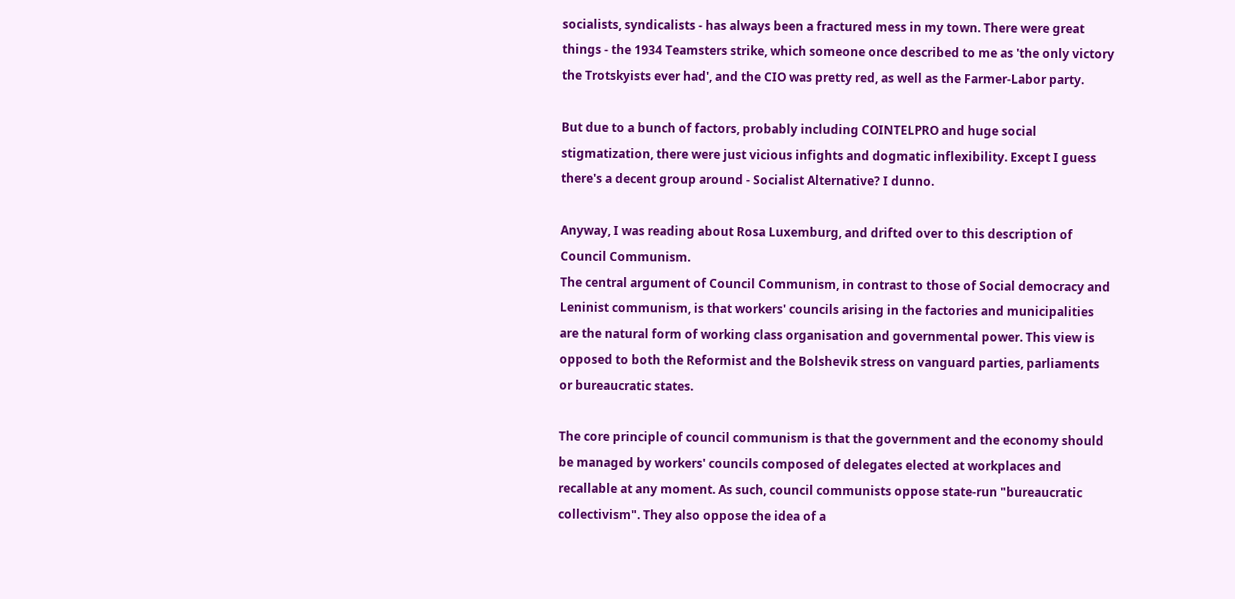socialists, syndicalists - has always been a fractured mess in my town. There were great things - the 1934 Teamsters strike, which someone once described to me as 'the only victory the Trotskyists ever had', and the CIO was pretty red, as well as the Farmer-Labor party.

But due to a bunch of factors, probably including COINTELPRO and huge social stigmatization, there were just vicious infights and dogmatic inflexibility. Except I guess there's a decent group around - Socialist Alternative? I dunno.

Anyway, I was reading about Rosa Luxemburg, and drifted over to this description of Council Communism.
The central argument of Council Communism, in contrast to those of Social democracy and Leninist communism, is that workers' councils arising in the factories and municipalities are the natural form of working class organisation and governmental power. This view is opposed to both the Reformist and the Bolshevik stress on vanguard parties, parliaments or bureaucratic states.

The core principle of council communism is that the government and the economy should be managed by workers' councils composed of delegates elected at workplaces and recallable at any moment. As such, council communists oppose state-run "bureaucratic collectivism". They also oppose the idea of a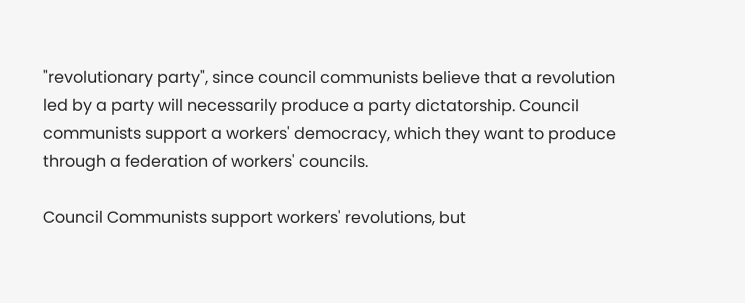"revolutionary party", since council communists believe that a revolution led by a party will necessarily produce a party dictatorship. Council communists support a workers' democracy, which they want to produce through a federation of workers' councils.

Council Communists support workers' revolutions, but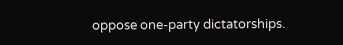oppose one-party dictatorships.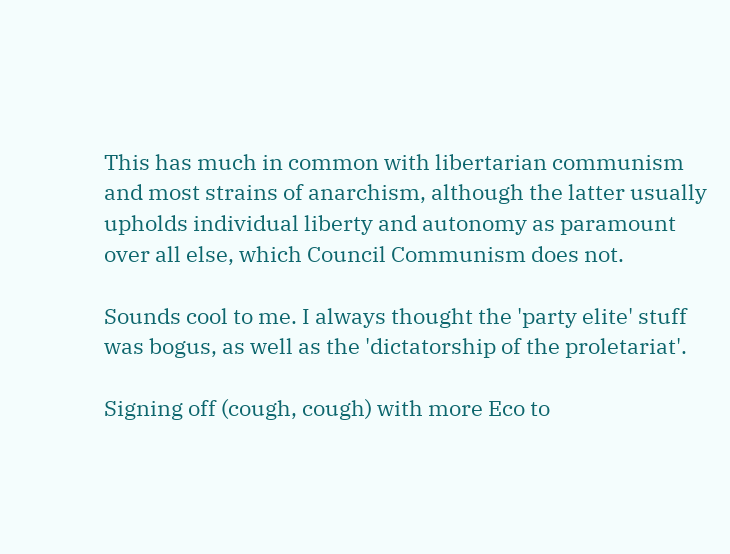This has much in common with libertarian communism and most strains of anarchism, although the latter usually upholds individual liberty and autonomy as paramount over all else, which Council Communism does not.

Sounds cool to me. I always thought the 'party elite' stuff was bogus, as well as the 'dictatorship of the proletariat'.

Signing off (cough, cough) with more Eco to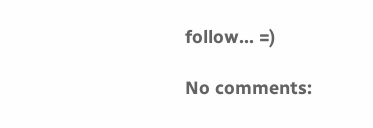follow... =)

No comments: